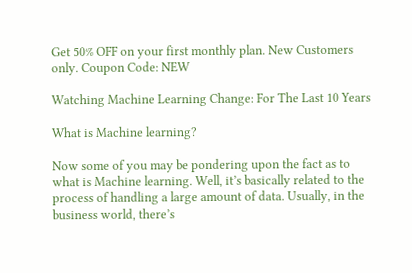Get 50% OFF on your first monthly plan. New Customers only. Coupon Code: NEW

Watching Machine Learning Change: For The Last 10 Years

What is Machine learning?

Now some of you may be pondering upon the fact as to what is Machine learning. Well, it’s basically related to the process of handling a large amount of data. Usually, in the business world, there’s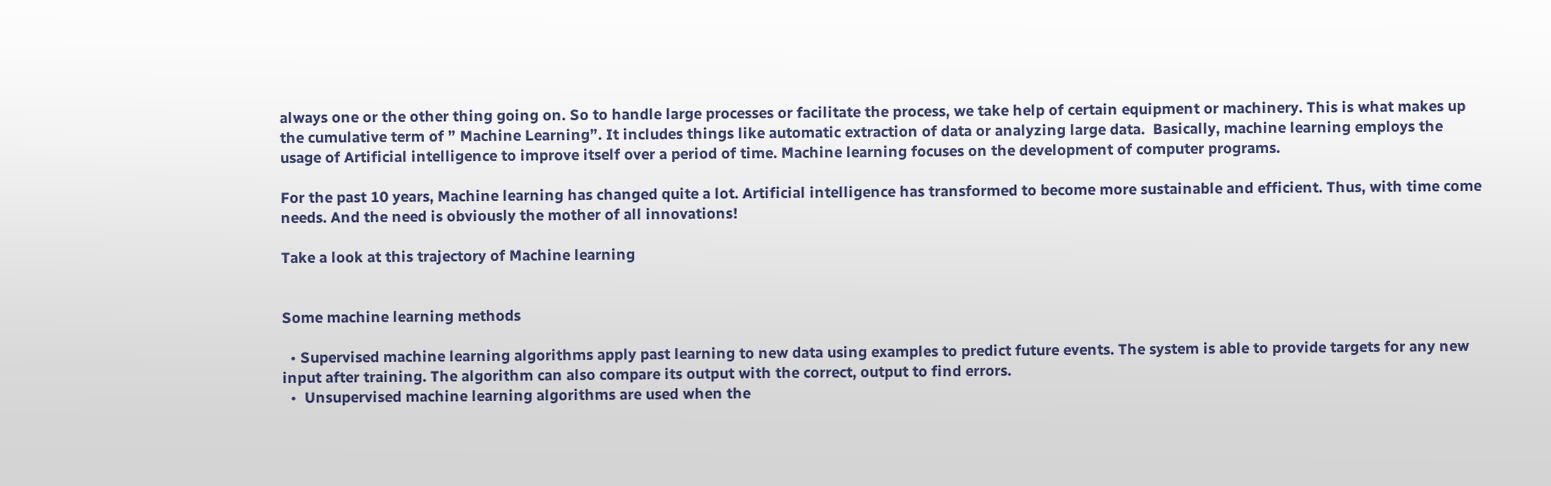always one or the other thing going on. So to handle large processes or facilitate the process, we take help of certain equipment or machinery. This is what makes up the cumulative term of ” Machine Learning”. It includes things like automatic extraction of data or analyzing large data.  Basically, machine learning employs the usage of Artificial intelligence to improve itself over a period of time. Machine learning focuses on the development of computer programs.

For the past 10 years, Machine learning has changed quite a lot. Artificial intelligence has transformed to become more sustainable and efficient. Thus, with time come needs. And the need is obviously the mother of all innovations!

Take a look at this trajectory of Machine learning


Some machine learning methods

  • Supervised machine learning algorithms apply past learning to new data using examples to predict future events. The system is able to provide targets for any new input after training. The algorithm can also compare its output with the correct, output to find errors.
  •  Unsupervised machine learning algorithms are used when the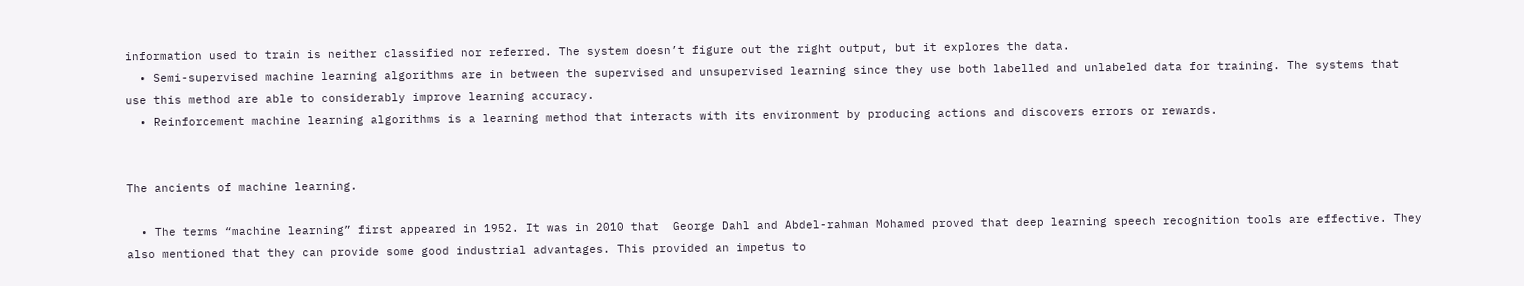information used to train is neither classified nor referred. The system doesn’t figure out the right output, but it explores the data.
  • Semi-supervised machine learning algorithms are in between the supervised and unsupervised learning since they use both labelled and unlabeled data for training. The systems that use this method are able to considerably improve learning accuracy.
  • Reinforcement machine learning algorithms is a learning method that interacts with its environment by producing actions and discovers errors or rewards.


The ancients of machine learning.

  • The terms “machine learning” first appeared in 1952. It was in 2010 that  George Dahl and Abdel-rahman Mohamed proved that deep learning speech recognition tools are effective. They also mentioned that they can provide some good industrial advantages. This provided an impetus to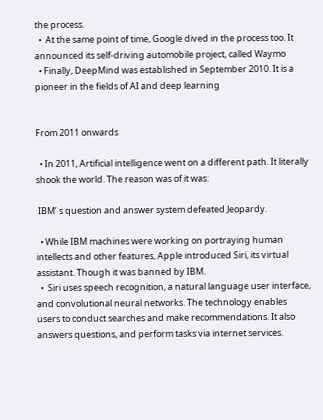the process.
  •  At the same point of time, Google dived in the process too. It announced its self-driving automobile project, called Waymo
  • Finally, DeepMind was established in September 2010. It is a pioneer in the fields of AI and deep learning


From 2011 onwards

  • In 2011, Artificial intelligence went on a different path. It literally shook the world. The reason was of it was:

 IBM’ s question and answer system defeated Jeopardy.

  • While IBM machines were working on portraying human intellects and other features, Apple introduced Siri, its virtual assistant. Though it was banned by IBM.
  •  Siri uses speech recognition, a natural language user interface, and convolutional neural networks. The technology enables users to conduct searches and make recommendations. It also answers questions, and perform tasks via internet services.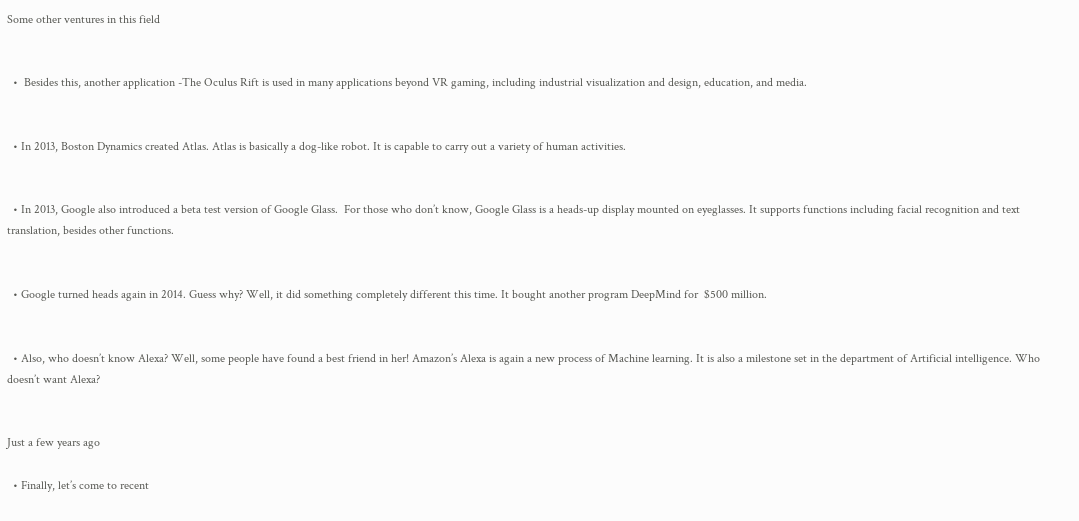Some other ventures in this field


  •  Besides this, another application -The Oculus Rift is used in many applications beyond VR gaming, including industrial visualization and design, education, and media.


  • In 2013, Boston Dynamics created Atlas. Atlas is basically a dog-like robot. It is capable to carry out a variety of human activities.


  • In 2013, Google also introduced a beta test version of Google Glass.  For those who don’t know, Google Glass is a heads-up display mounted on eyeglasses. It supports functions including facial recognition and text translation, besides other functions.


  • Google turned heads again in 2014. Guess why? Well, it did something completely different this time. It bought another program DeepMind for  $500 million.


  • Also, who doesn’t know Alexa? Well, some people have found a best friend in her! Amazon’s Alexa is again a new process of Machine learning. It is also a milestone set in the department of Artificial intelligence. Who doesn’t want Alexa?


Just a few years ago

  • Finally, let’s come to recent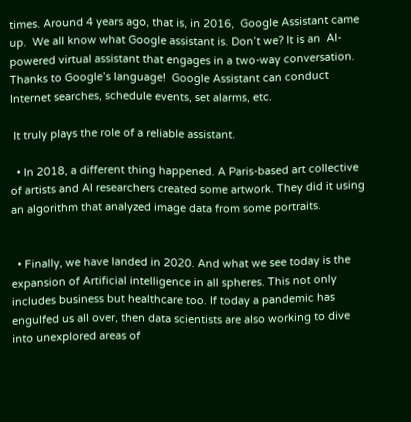times. Around 4 years ago, that is, in 2016,  Google Assistant came up.  We all know what Google assistant is. Don’t we? It is an  AI-powered virtual assistant that engages in a two-way conversation. Thanks to Google’s language!  Google Assistant can conduct Internet searches, schedule events, set alarms, etc.

 It truly plays the role of a reliable assistant.

  • In 2018, a different thing happened. A Paris-based art collective of artists and AI researchers created some artwork. They did it using an algorithm that analyzed image data from some portraits.


  • Finally, we have landed in 2020. And what we see today is the expansion of Artificial intelligence in all spheres. This not only includes business but healthcare too. If today a pandemic has engulfed us all over, then data scientists are also working to dive into unexplored areas of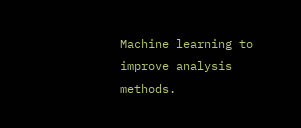Machine learning to improve analysis methods.